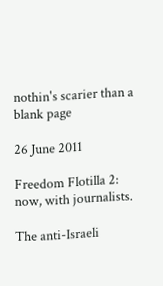nothin's scarier than a blank page

26 June 2011

Freedom Flotilla 2: now, with journalists.

The anti-Israeli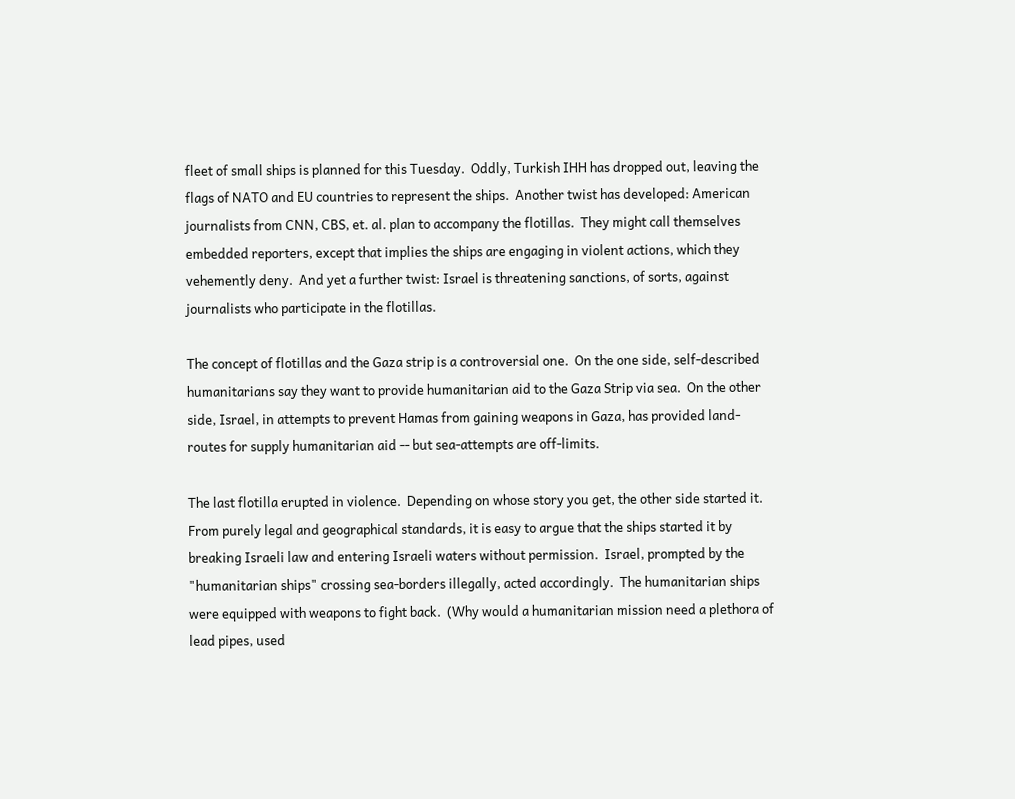fleet of small ships is planned for this Tuesday.  Oddly, Turkish IHH has dropped out, leaving the flags of NATO and EU countries to represent the ships.  Another twist has developed: American journalists from CNN, CBS, et. al. plan to accompany the flotillas.  They might call themselves embedded reporters, except that implies the ships are engaging in violent actions, which they vehemently deny.  And yet a further twist: Israel is threatening sanctions, of sorts, against journalists who participate in the flotillas.

The concept of flotillas and the Gaza strip is a controversial one.  On the one side, self-described humanitarians say they want to provide humanitarian aid to the Gaza Strip via sea.  On the other side, Israel, in attempts to prevent Hamas from gaining weapons in Gaza, has provided land-routes for supply humanitarian aid -- but sea-attempts are off-limits.

The last flotilla erupted in violence.  Depending on whose story you get, the other side started it.  From purely legal and geographical standards, it is easy to argue that the ships started it by breaking Israeli law and entering Israeli waters without permission.  Israel, prompted by the "humanitarian ships" crossing sea-borders illegally, acted accordingly.  The humanitarian ships were equipped with weapons to fight back.  (Why would a humanitarian mission need a plethora of lead pipes, used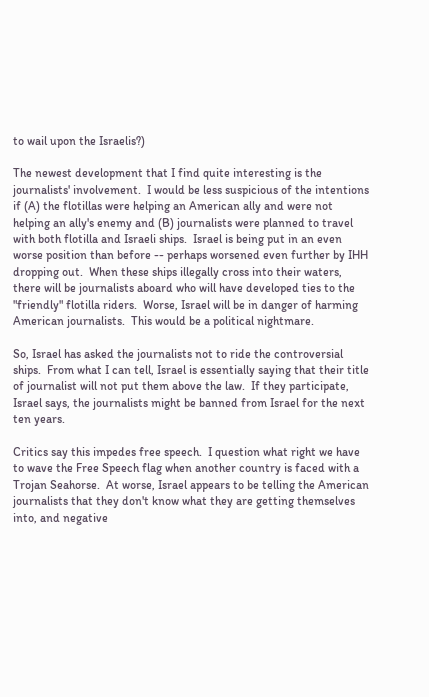to wail upon the Israelis?)

The newest development that I find quite interesting is the journalists' involvement.  I would be less suspicious of the intentions if (A) the flotillas were helping an American ally and were not helping an ally's enemy and (B) journalists were planned to travel with both flotilla and Israeli ships.  Israel is being put in an even worse position than before -- perhaps worsened even further by IHH dropping out.  When these ships illegally cross into their waters, there will be journalists aboard who will have developed ties to the "friendly" flotilla riders.  Worse, Israel will be in danger of harming American journalists.  This would be a political nightmare.

So, Israel has asked the journalists not to ride the controversial ships.  From what I can tell, Israel is essentially saying that their title of journalist will not put them above the law.  If they participate, Israel says, the journalists might be banned from Israel for the next ten years.

Critics say this impedes free speech.  I question what right we have to wave the Free Speech flag when another country is faced with a Trojan Seahorse.  At worse, Israel appears to be telling the American journalists that they don't know what they are getting themselves into, and negative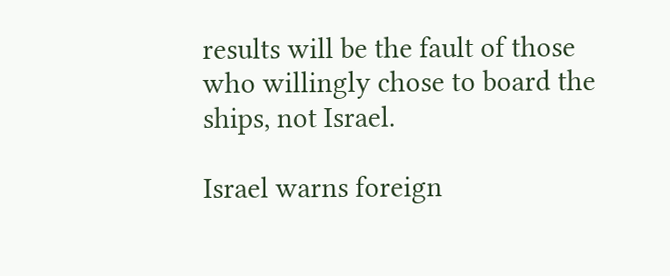results will be the fault of those who willingly chose to board the ships, not Israel.

Israel warns foreign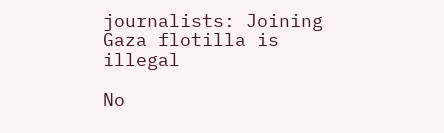journalists: Joining Gaza flotilla is illegal

No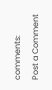comments:

Post a Comment